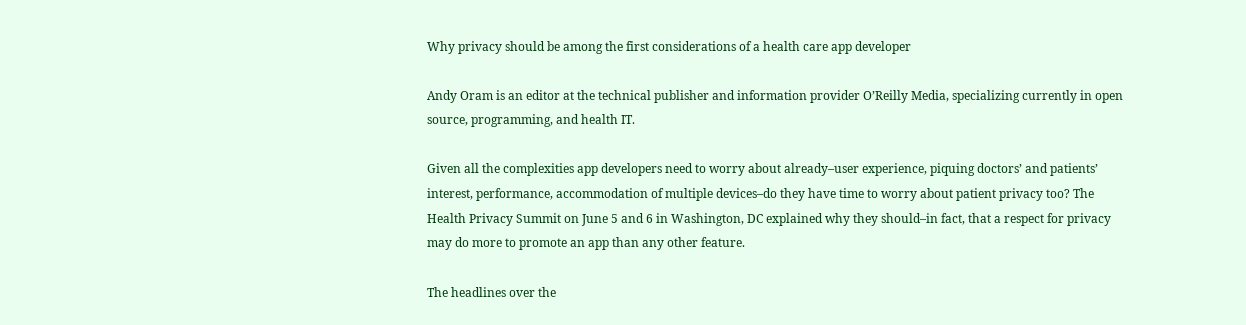Why privacy should be among the first considerations of a health care app developer

Andy Oram is an editor at the technical publisher and information provider O’Reilly Media, specializing currently in open source, programming, and health IT.

Given all the complexities app developers need to worry about already–user experience, piquing doctors’ and patients’ interest, performance, accommodation of multiple devices–do they have time to worry about patient privacy too? The Health Privacy Summit on June 5 and 6 in Washington, DC explained why they should–in fact, that a respect for privacy may do more to promote an app than any other feature.

The headlines over the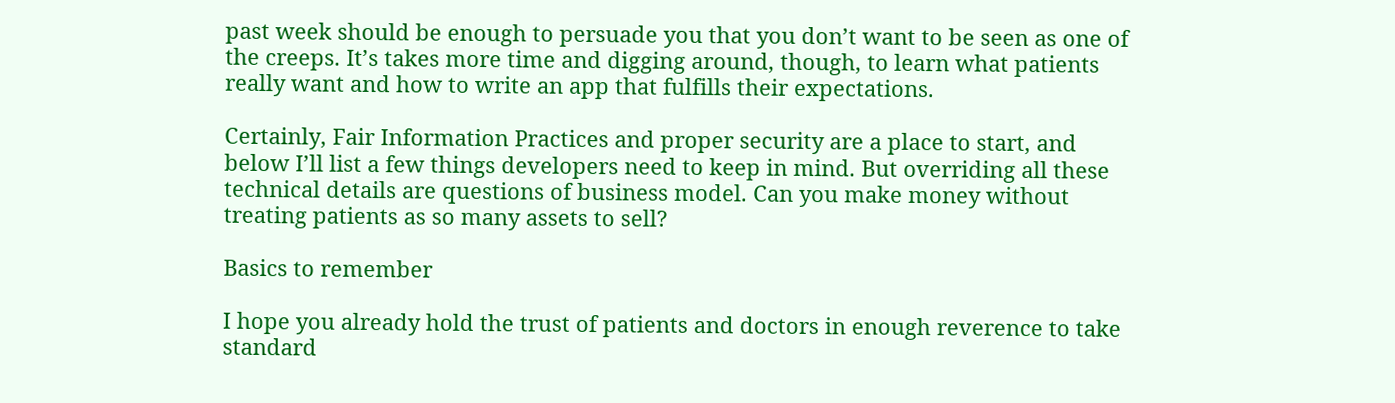past week should be enough to persuade you that you don’t want to be seen as one of the creeps. It’s takes more time and digging around, though, to learn what patients really want and how to write an app that fulfills their expectations.

Certainly, Fair Information Practices and proper security are a place to start, and below I’ll list a few things developers need to keep in mind. But overriding all these technical details are questions of business model. Can you make money without treating patients as so many assets to sell?

Basics to remember

I hope you already hold the trust of patients and doctors in enough reverence to take standard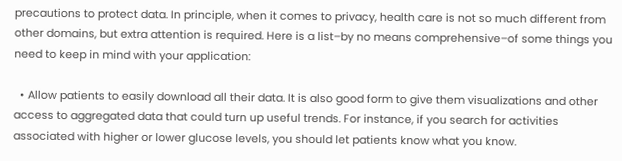precautions to protect data. In principle, when it comes to privacy, health care is not so much different from other domains, but extra attention is required. Here is a list–by no means comprehensive–of some things you need to keep in mind with your application:

  • Allow patients to easily download all their data. It is also good form to give them visualizations and other access to aggregated data that could turn up useful trends. For instance, if you search for activities associated with higher or lower glucose levels, you should let patients know what you know.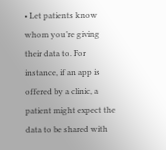• Let patients know whom you’re giving their data to. For instance, if an app is offered by a clinic, a patient might expect the data to be shared with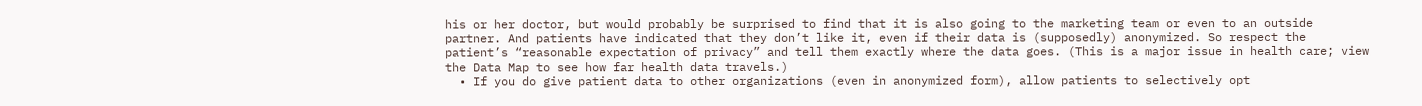his or her doctor, but would probably be surprised to find that it is also going to the marketing team or even to an outside partner. And patients have indicated that they don’t like it, even if their data is (supposedly) anonymized. So respect the patient’s “reasonable expectation of privacy” and tell them exactly where the data goes. (This is a major issue in health care; view the Data Map to see how far health data travels.)
  • If you do give patient data to other organizations (even in anonymized form), allow patients to selectively opt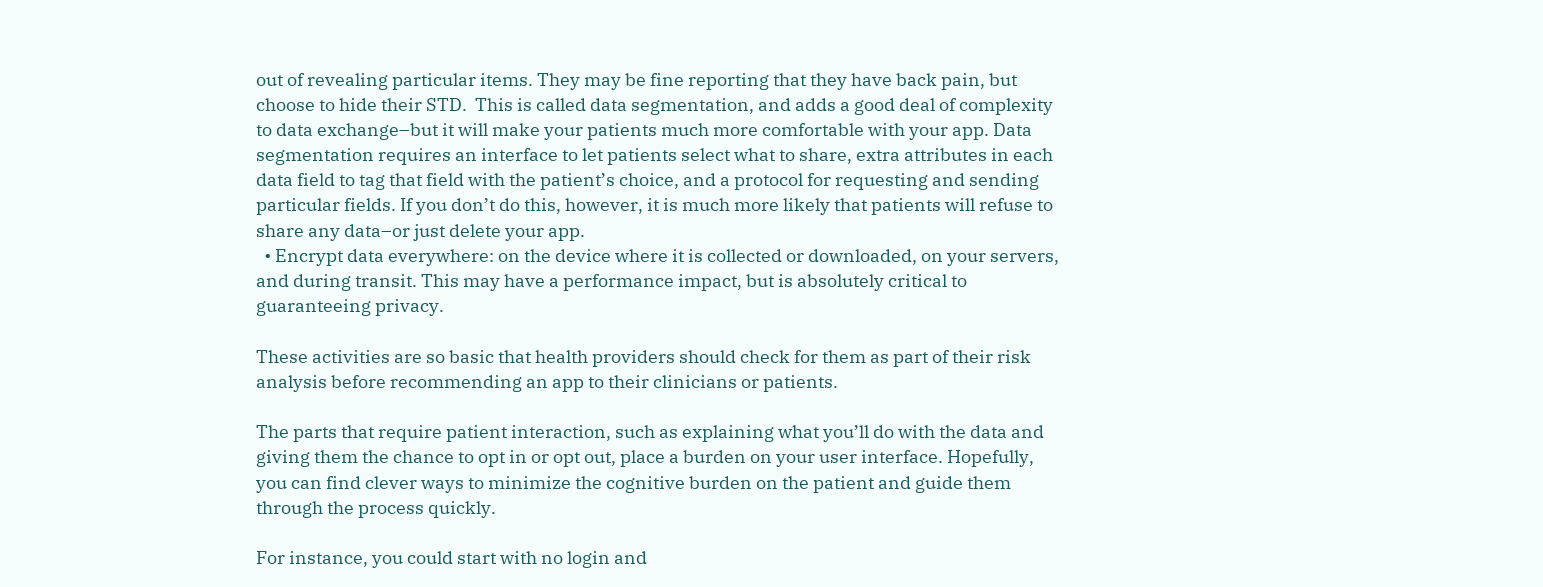out of revealing particular items. They may be fine reporting that they have back pain, but choose to hide their STD.  This is called data segmentation, and adds a good deal of complexity to data exchange–but it will make your patients much more comfortable with your app. Data segmentation requires an interface to let patients select what to share, extra attributes in each data field to tag that field with the patient’s choice, and a protocol for requesting and sending particular fields. If you don’t do this, however, it is much more likely that patients will refuse to share any data–or just delete your app.
  • Encrypt data everywhere: on the device where it is collected or downloaded, on your servers, and during transit. This may have a performance impact, but is absolutely critical to guaranteeing privacy.

These activities are so basic that health providers should check for them as part of their risk analysis before recommending an app to their clinicians or patients.

The parts that require patient interaction, such as explaining what you’ll do with the data and giving them the chance to opt in or opt out, place a burden on your user interface. Hopefully, you can find clever ways to minimize the cognitive burden on the patient and guide them through the process quickly.

For instance, you could start with no login and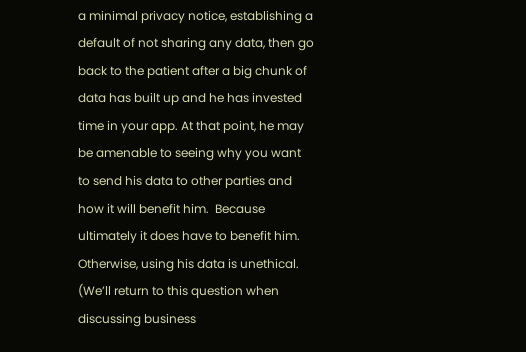a minimal privacy notice, establishing a default of not sharing any data, then go back to the patient after a big chunk of data has built up and he has invested time in your app. At that point, he may be amenable to seeing why you want to send his data to other parties and how it will benefit him.  Because ultimately it does have to benefit him. Otherwise, using his data is unethical. (We’ll return to this question when discussing business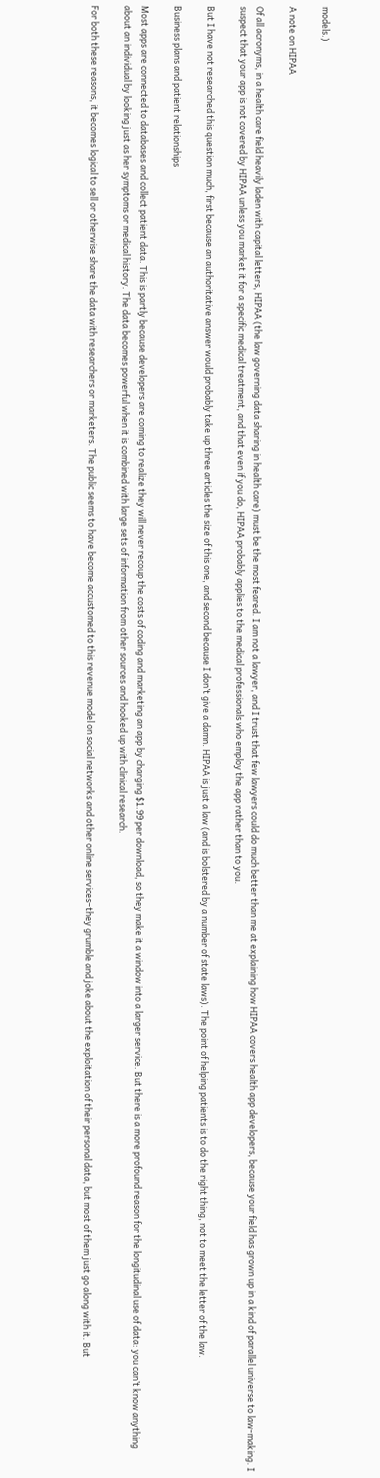models.)

A note on HIPAA

Of all acronyms, in a health care field heavily laden with capital letters, HIPAA (the law governing data sharing in health care) must be the most feared. I am not a lawyer, and I trust that few lawyers could do much better than me at explaining how HIPAA covers health app developers, because your field has grown up in a kind of parallel universe to law-making. I suspect that your app is not covered by HIPAA unless you market it for a specific medical treatment, and that even if you do, HIPAA probably applies to the medical professionals who employ the app rather than to you.

But I have not researched this question much, first because an authoritative answer would probably take up three articles the size of this one, and second because I don’t give a damn. HIPAA is just a law (and is bolstered by a number of state laws). The point of helping patients is to do the right thing, not to meet the letter of the law.

Business plans and patient relationships

Most apps are connected to databases and collect patient data. This is partly because developers are coming to realize they will never recoup the costs of coding and marketing an app by charging $1.99 per download, so they make it a window into a larger service. But there is a more profound reason for the longitudinal use of data: you can’t know anything about an individual by looking just as her symptoms or medical history. The data becomes powerful when it is combined with large sets of information from other sources and hooked up with clinical research.

For both these reasons, it becomes logical to sell or otherwise share the data with researchers or marketers. The public seems to have become accustomed to this revenue model on social networks and other online services–they grumble and joke about the exploitation of their personal data, but most of them just go along with it. But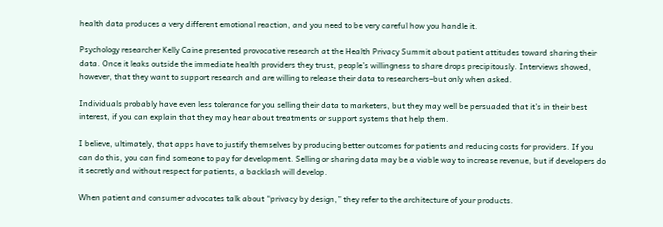health data produces a very different emotional reaction, and you need to be very careful how you handle it.

Psychology researcher Kelly Caine presented provocative research at the Health Privacy Summit about patient attitudes toward sharing their data. Once it leaks outside the immediate health providers they trust, people’s willingness to share drops precipitously. Interviews showed, however, that they want to support research and are willing to release their data to researchers–but only when asked.

Individuals probably have even less tolerance for you selling their data to marketers, but they may well be persuaded that it’s in their best interest, if you can explain that they may hear about treatments or support systems that help them.

I believe, ultimately, that apps have to justify themselves by producing better outcomes for patients and reducing costs for providers. If you can do this, you can find someone to pay for development. Selling or sharing data may be a viable way to increase revenue, but if developers do it secretly and without respect for patients, a backlash will develop.

When patient and consumer advocates talk about “privacy by design,” they refer to the architecture of your products.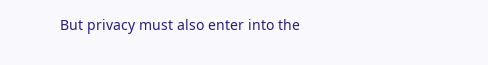But privacy must also enter into the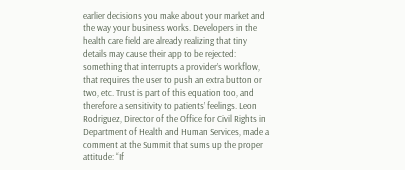earlier decisions you make about your market and the way your business works. Developers in the health care field are already realizing that tiny details may cause their app to be rejected: something that interrupts a provider’s workflow, that requires the user to push an extra button or two, etc. Trust is part of this equation too, and therefore a sensitivity to patients’ feelings. Leon Rodriguez, Director of the Office for Civil Rights in Department of Health and Human Services, made a comment at the Summit that sums up the proper attitude: “If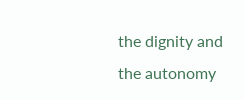the dignity and the autonomy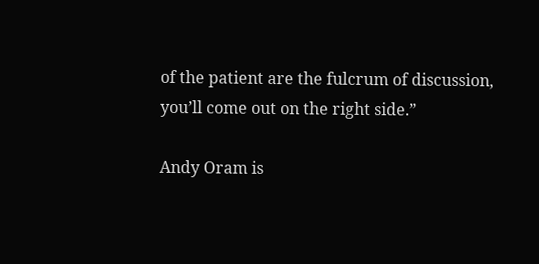of the patient are the fulcrum of discussion, you’ll come out on the right side.”

Andy Oram is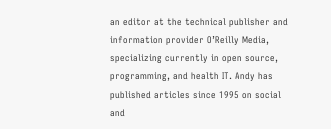an editor at the technical publisher and information provider O’Reilly Media, specializing currently in open source, programming, and health IT. Andy has published articles since 1995 on social and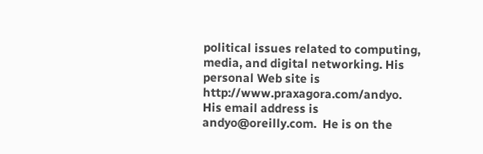political issues related to computing, media, and digital networking. His personal Web site is http://www.praxagora.com/andyo. His email address is andyo@oreilly.com.  He is on the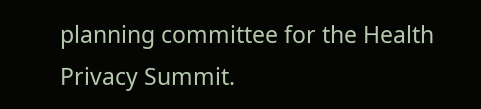planning committee for the Health Privacy Summit.